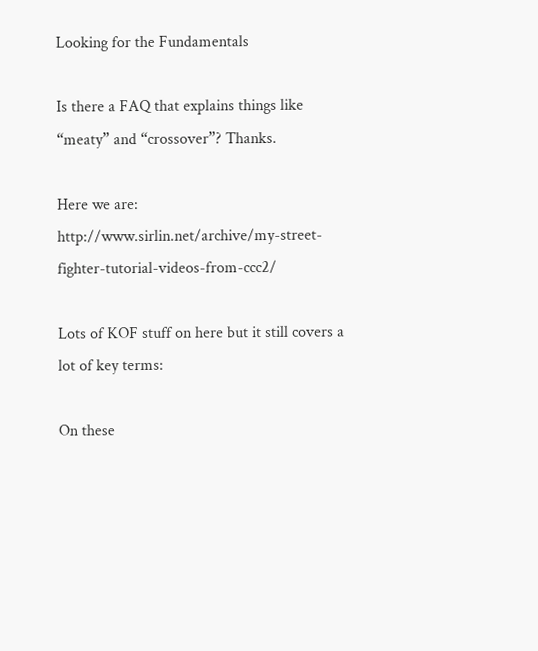Looking for the Fundamentals

Is there a FAQ that explains things like “meaty” and “crossover”? Thanks.

Here we are: http://www.sirlin.net/archive/my-street-fighter-tutorial-videos-from-ccc2/

Lots of KOF stuff on here but it still covers a lot of key terms:

On these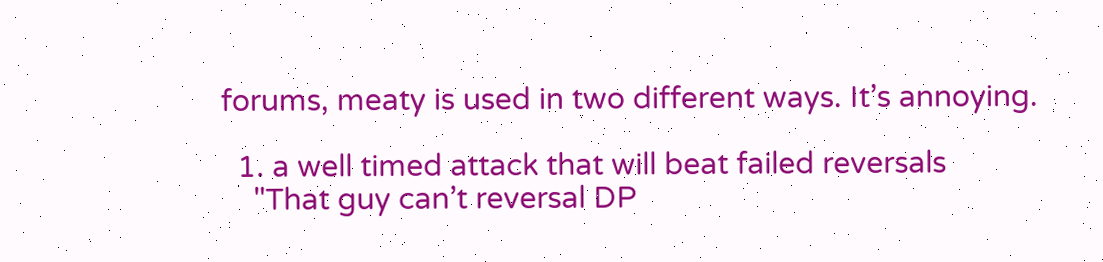forums, meaty is used in two different ways. It’s annoying.

  1. a well timed attack that will beat failed reversals
    "That guy can’t reversal DP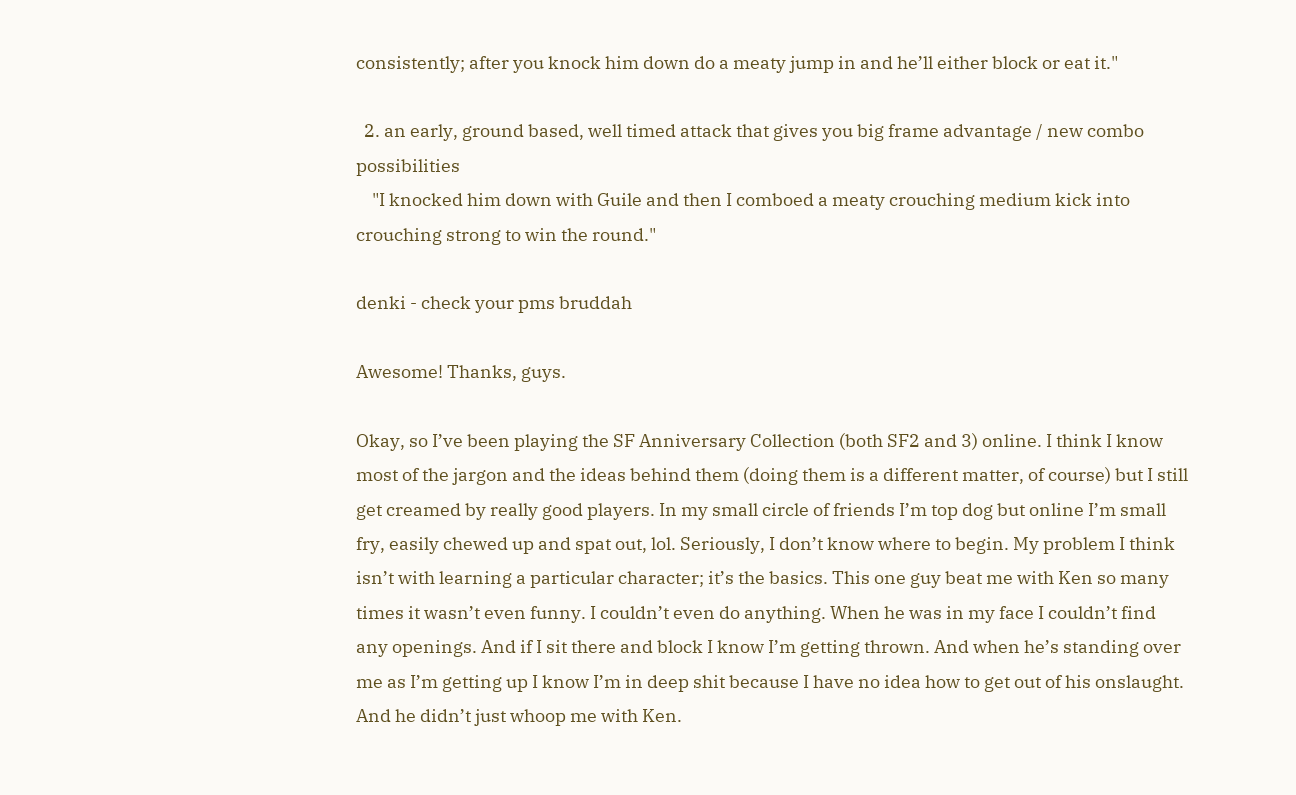consistently; after you knock him down do a meaty jump in and he’ll either block or eat it."

  2. an early, ground based, well timed attack that gives you big frame advantage / new combo possibilities
    "I knocked him down with Guile and then I comboed a meaty crouching medium kick into crouching strong to win the round."

denki - check your pms bruddah

Awesome! Thanks, guys.

Okay, so I’ve been playing the SF Anniversary Collection (both SF2 and 3) online. I think I know most of the jargon and the ideas behind them (doing them is a different matter, of course) but I still get creamed by really good players. In my small circle of friends I’m top dog but online I’m small fry, easily chewed up and spat out, lol. Seriously, I don’t know where to begin. My problem I think isn’t with learning a particular character; it’s the basics. This one guy beat me with Ken so many times it wasn’t even funny. I couldn’t even do anything. When he was in my face I couldn’t find any openings. And if I sit there and block I know I’m getting thrown. And when he’s standing over me as I’m getting up I know I’m in deep shit because I have no idea how to get out of his onslaught. And he didn’t just whoop me with Ken.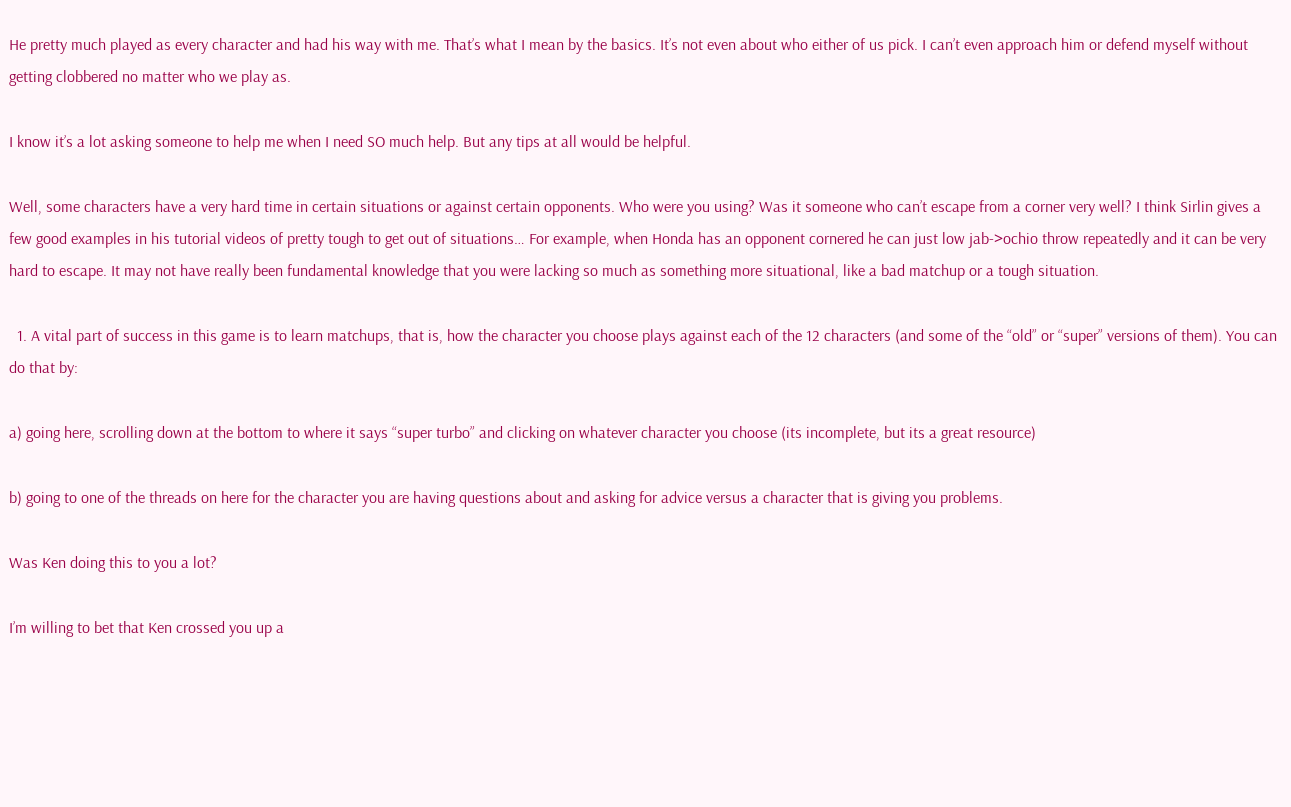He pretty much played as every character and had his way with me. That’s what I mean by the basics. It’s not even about who either of us pick. I can’t even approach him or defend myself without getting clobbered no matter who we play as.

I know it’s a lot asking someone to help me when I need SO much help. But any tips at all would be helpful.

Well, some characters have a very hard time in certain situations or against certain opponents. Who were you using? Was it someone who can’t escape from a corner very well? I think Sirlin gives a few good examples in his tutorial videos of pretty tough to get out of situations… For example, when Honda has an opponent cornered he can just low jab->ochio throw repeatedly and it can be very hard to escape. It may not have really been fundamental knowledge that you were lacking so much as something more situational, like a bad matchup or a tough situation.

  1. A vital part of success in this game is to learn matchups, that is, how the character you choose plays against each of the 12 characters (and some of the “old” or “super” versions of them). You can do that by:

a) going here, scrolling down at the bottom to where it says “super turbo” and clicking on whatever character you choose (its incomplete, but its a great resource)

b) going to one of the threads on here for the character you are having questions about and asking for advice versus a character that is giving you problems.

Was Ken doing this to you a lot?

I’m willing to bet that Ken crossed you up a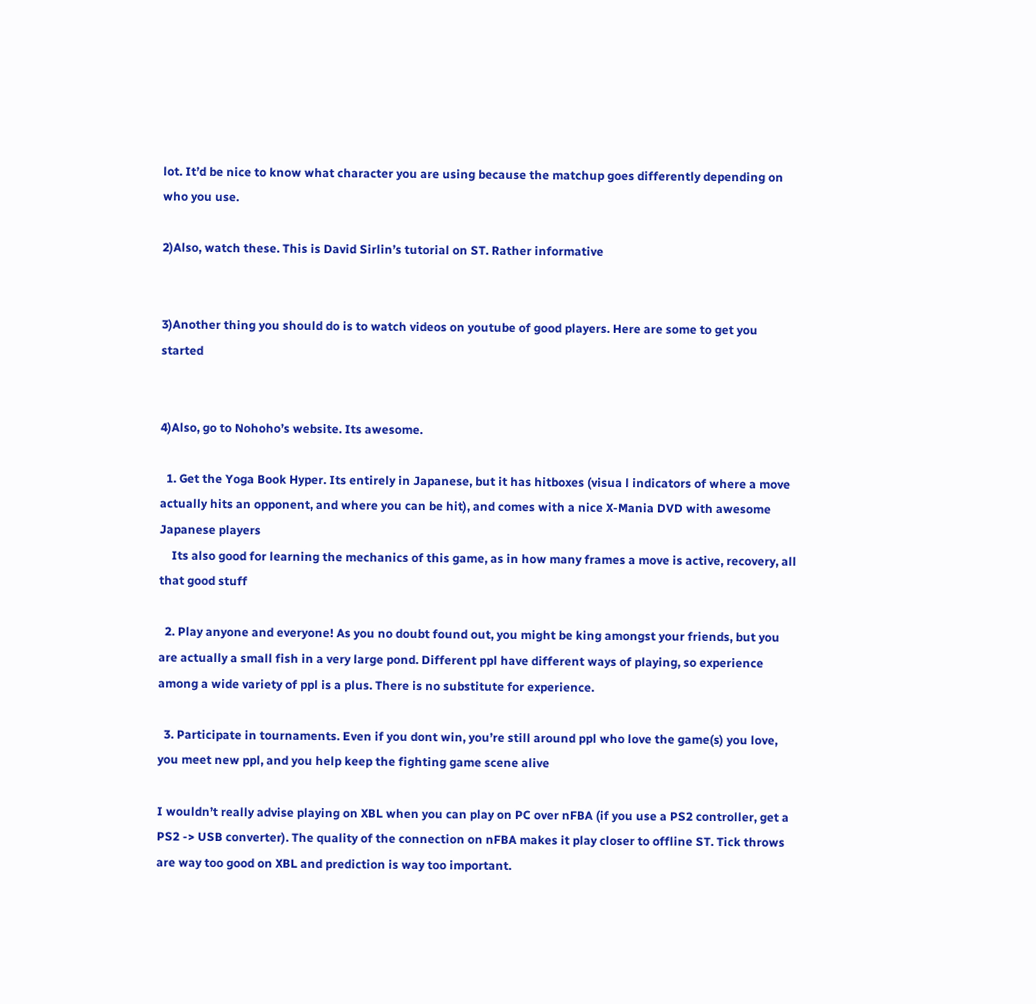lot. It’d be nice to know what character you are using because the matchup goes differently depending on who you use.

2)Also, watch these. This is David Sirlin’s tutorial on ST. Rather informative


3)Another thing you should do is to watch videos on youtube of good players. Here are some to get you started


4)Also, go to Nohoho’s website. Its awesome.

  1. Get the Yoga Book Hyper. Its entirely in Japanese, but it has hitboxes (visua l indicators of where a move actually hits an opponent, and where you can be hit), and comes with a nice X-Mania DVD with awesome Japanese players
    Its also good for learning the mechanics of this game, as in how many frames a move is active, recovery, all that good stuff

  2. Play anyone and everyone! As you no doubt found out, you might be king amongst your friends, but you are actually a small fish in a very large pond. Different ppl have different ways of playing, so experience among a wide variety of ppl is a plus. There is no substitute for experience.

  3. Participate in tournaments. Even if you dont win, you’re still around ppl who love the game(s) you love, you meet new ppl, and you help keep the fighting game scene alive

I wouldn’t really advise playing on XBL when you can play on PC over nFBA (if you use a PS2 controller, get a PS2 -> USB converter). The quality of the connection on nFBA makes it play closer to offline ST. Tick throws are way too good on XBL and prediction is way too important.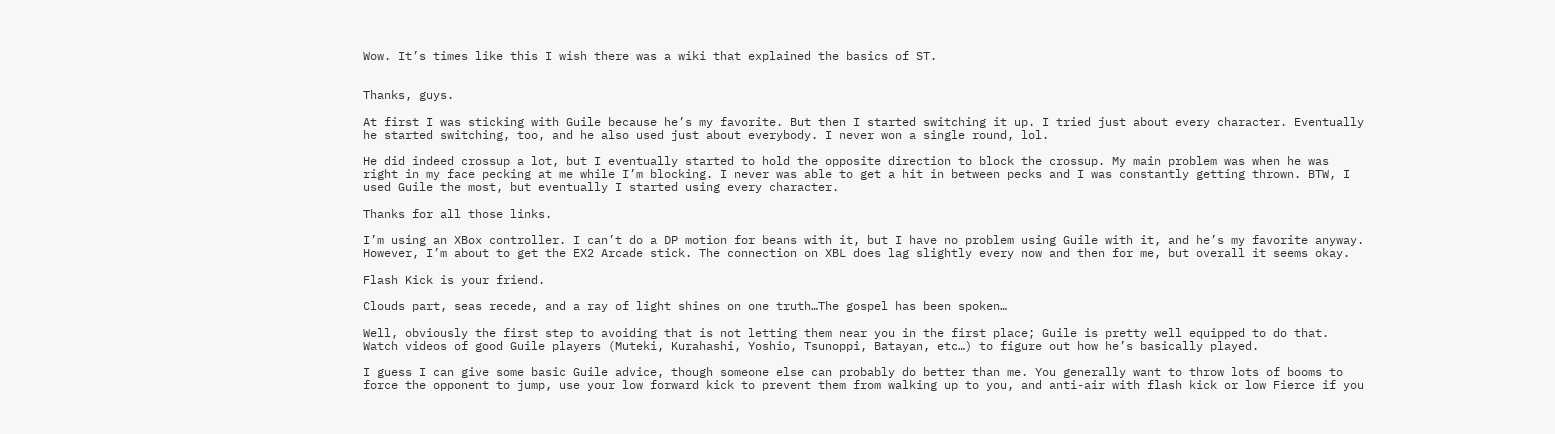Wow. It’s times like this I wish there was a wiki that explained the basics of ST.


Thanks, guys.

At first I was sticking with Guile because he’s my favorite. But then I started switching it up. I tried just about every character. Eventually he started switching, too, and he also used just about everybody. I never won a single round, lol.

He did indeed crossup a lot, but I eventually started to hold the opposite direction to block the crossup. My main problem was when he was right in my face pecking at me while I’m blocking. I never was able to get a hit in between pecks and I was constantly getting thrown. BTW, I used Guile the most, but eventually I started using every character.

Thanks for all those links.

I’m using an XBox controller. I can’t do a DP motion for beans with it, but I have no problem using Guile with it, and he’s my favorite anyway. However, I’m about to get the EX2 Arcade stick. The connection on XBL does lag slightly every now and then for me, but overall it seems okay.

Flash Kick is your friend.

Clouds part, seas recede, and a ray of light shines on one truth…The gospel has been spoken…

Well, obviously the first step to avoiding that is not letting them near you in the first place; Guile is pretty well equipped to do that. Watch videos of good Guile players (Muteki, Kurahashi, Yoshio, Tsunoppi, Batayan, etc…) to figure out how he’s basically played.

I guess I can give some basic Guile advice, though someone else can probably do better than me. You generally want to throw lots of booms to force the opponent to jump, use your low forward kick to prevent them from walking up to you, and anti-air with flash kick or low Fierce if you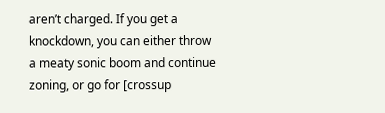aren’t charged. If you get a knockdown, you can either throw a meaty sonic boom and continue zoning, or go for [crossup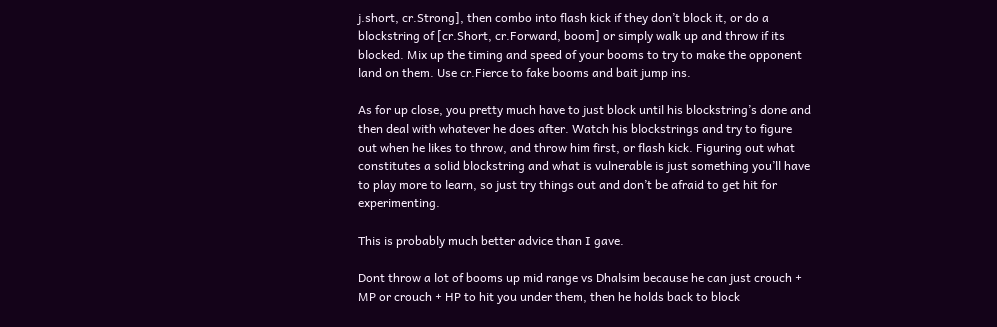j.short, cr.Strong], then combo into flash kick if they don’t block it, or do a blockstring of [cr.Short, cr.Forward, boom] or simply walk up and throw if its blocked. Mix up the timing and speed of your booms to try to make the opponent land on them. Use cr.Fierce to fake booms and bait jump ins.

As for up close, you pretty much have to just block until his blockstring’s done and then deal with whatever he does after. Watch his blockstrings and try to figure out when he likes to throw, and throw him first, or flash kick. Figuring out what constitutes a solid blockstring and what is vulnerable is just something you’ll have to play more to learn, so just try things out and don’t be afraid to get hit for experimenting.

This is probably much better advice than I gave.

Dont throw a lot of booms up mid range vs Dhalsim because he can just crouch + MP or crouch + HP to hit you under them, then he holds back to block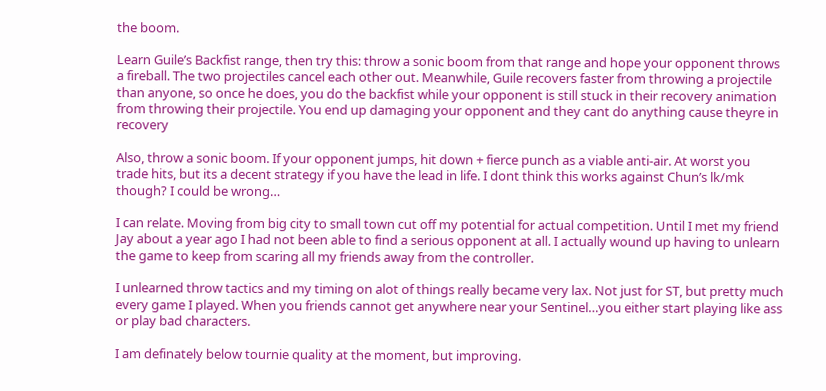the boom.

Learn Guile’s Backfist range, then try this: throw a sonic boom from that range and hope your opponent throws a fireball. The two projectiles cancel each other out. Meanwhile, Guile recovers faster from throwing a projectile than anyone, so once he does, you do the backfist while your opponent is still stuck in their recovery animation from throwing their projectile. You end up damaging your opponent and they cant do anything cause theyre in recovery

Also, throw a sonic boom. If your opponent jumps, hit down + fierce punch as a viable anti-air. At worst you trade hits, but its a decent strategy if you have the lead in life. I dont think this works against Chun’s lk/mk though? I could be wrong…

I can relate. Moving from big city to small town cut off my potential for actual competition. Until I met my friend Jay about a year ago I had not been able to find a serious opponent at all. I actually wound up having to unlearn the game to keep from scaring all my friends away from the controller.

I unlearned throw tactics and my timing on alot of things really became very lax. Not just for ST, but pretty much every game I played. When you friends cannot get anywhere near your Sentinel…you either start playing like ass or play bad characters.

I am definately below tournie quality at the moment, but improving.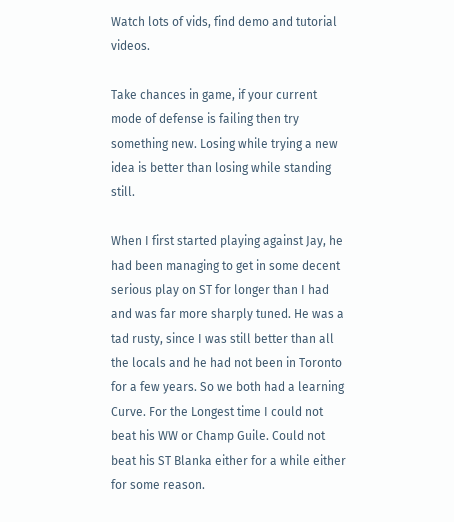Watch lots of vids, find demo and tutorial videos.

Take chances in game, if your current mode of defense is failing then try something new. Losing while trying a new idea is better than losing while standing still.

When I first started playing against Jay, he had been managing to get in some decent serious play on ST for longer than I had and was far more sharply tuned. He was a tad rusty, since I was still better than all the locals and he had not been in Toronto for a few years. So we both had a learning Curve. For the Longest time I could not beat his WW or Champ Guile. Could not beat his ST Blanka either for a while either for some reason.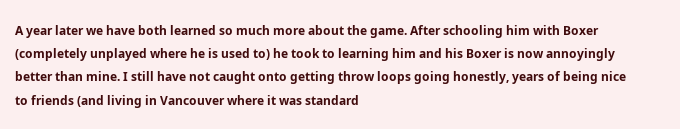A year later we have both learned so much more about the game. After schooling him with Boxer (completely unplayed where he is used to) he took to learning him and his Boxer is now annoyingly better than mine. I still have not caught onto getting throw loops going honestly, years of being nice to friends (and living in Vancouver where it was standard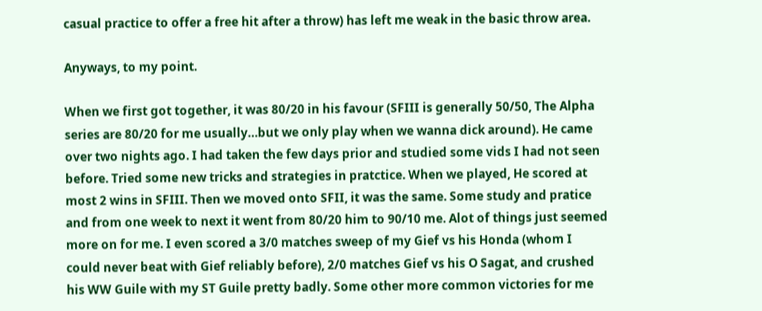casual practice to offer a free hit after a throw) has left me weak in the basic throw area.

Anyways, to my point.

When we first got together, it was 80/20 in his favour (SFIII is generally 50/50, The Alpha series are 80/20 for me usually…but we only play when we wanna dick around). He came over two nights ago. I had taken the few days prior and studied some vids I had not seen before. Tried some new tricks and strategies in pratctice. When we played, He scored at most 2 wins in SFIII. Then we moved onto SFII, it was the same. Some study and pratice and from one week to next it went from 80/20 him to 90/10 me. Alot of things just seemed more on for me. I even scored a 3/0 matches sweep of my Gief vs his Honda (whom I could never beat with Gief reliably before), 2/0 matches Gief vs his O Sagat, and crushed his WW Guile with my ST Guile pretty badly. Some other more common victories for me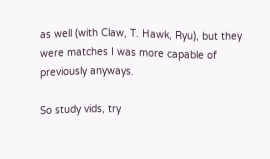as well (with Claw, T. Hawk, Ryu), but they were matches I was more capable of previously anyways.

So study vids, try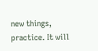new things, practice. It will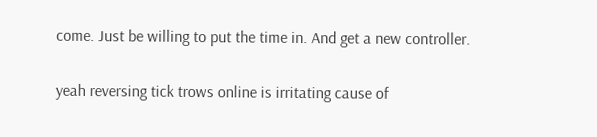come. Just be willing to put the time in. And get a new controller.

yeah reversing tick trows online is irritating cause of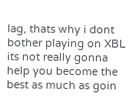lag, thats why i dont bother playing on XBL
its not really gonna help you become the best as much as goin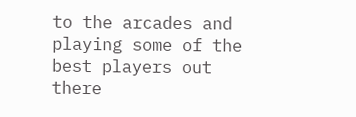to the arcades and playing some of the best players out there